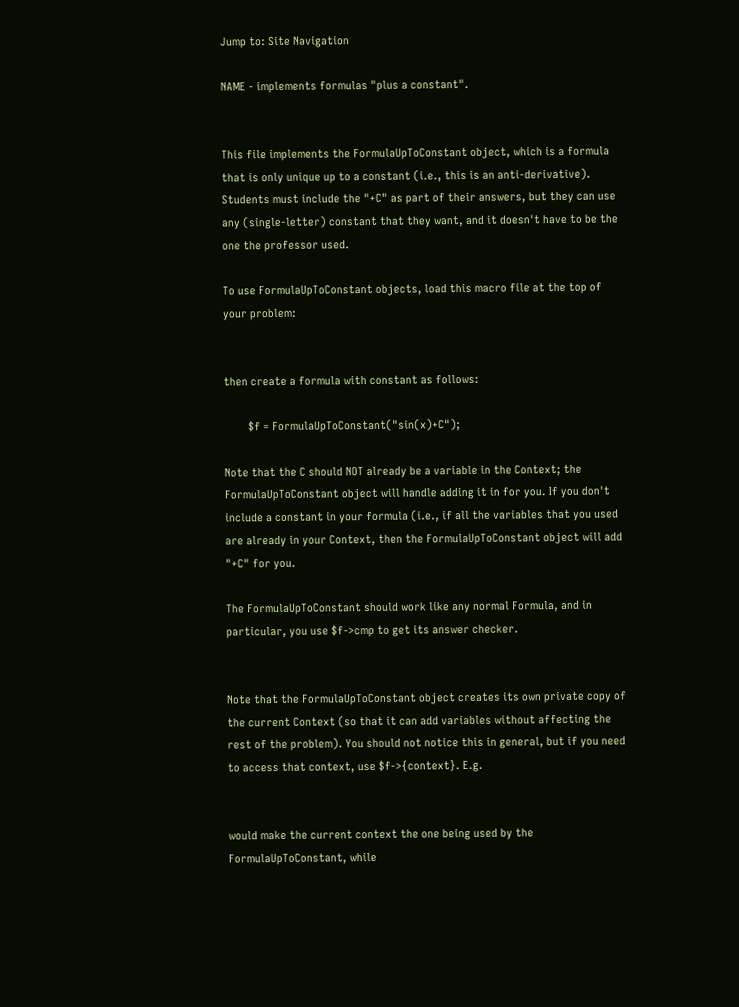Jump to: Site Navigation

NAME - implements formulas "plus a constant".


This file implements the FormulaUpToConstant object, which is a formula that is only unique up to a constant (i.e., this is an anti-derivative). Students must include the "+C" as part of their answers, but they can use any (single-letter) constant that they want, and it doesn't have to be the one the professor used.

To use FormulaUpToConstant objects, load this macro file at the top of your problem:


then create a formula with constant as follows:

        $f = FormulaUpToConstant("sin(x)+C");

Note that the C should NOT already be a variable in the Context; the FormulaUpToConstant object will handle adding it in for you. If you don't include a constant in your formula (i.e., if all the variables that you used are already in your Context, then the FormulaUpToConstant object will add "+C" for you.

The FormulaUpToConstant should work like any normal Formula, and in particular, you use $f->cmp to get its answer checker.


Note that the FormulaUpToConstant object creates its own private copy of the current Context (so that it can add variables without affecting the rest of the problem). You should not notice this in general, but if you need to access that context, use $f->{context}. E.g.


would make the current context the one being used by the FormulaUpToConstant, while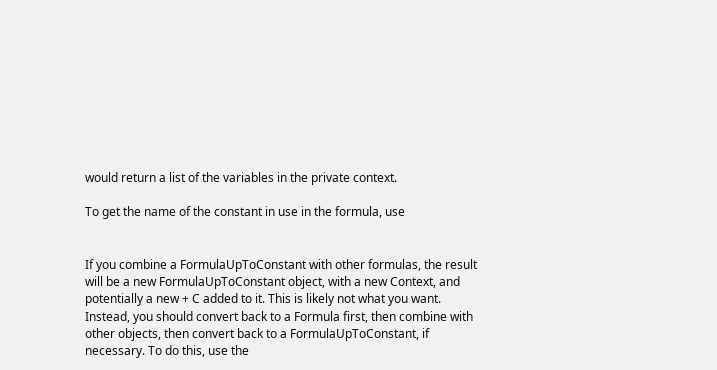would return a list of the variables in the private context.

To get the name of the constant in use in the formula, use


If you combine a FormulaUpToConstant with other formulas, the result will be a new FormulaUpToConstant object, with a new Context, and potentially a new + C added to it. This is likely not what you want. Instead, you should convert back to a Formula first, then combine with other objects, then convert back to a FormulaUpToConstant, if necessary. To do this, use the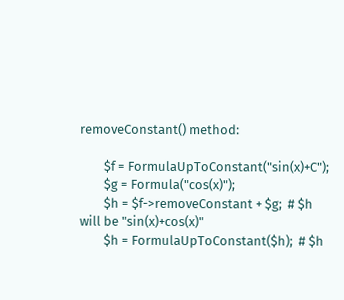removeConstant() method:

        $f = FormulaUpToConstant("sin(x)+C");
        $g = Formula("cos(x)");
        $h = $f->removeConstant + $g;  # $h will be "sin(x)+cos(x)"
        $h = FormulaUpToConstant($h);  # $h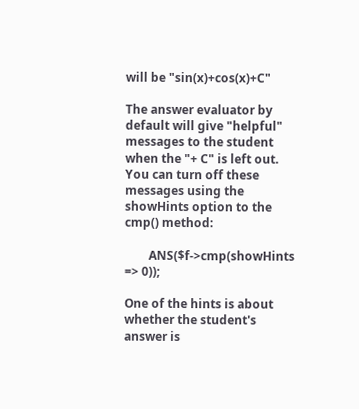will be "sin(x)+cos(x)+C"

The answer evaluator by default will give "helpful" messages to the student when the "+ C" is left out. You can turn off these messages using the showHints option to the cmp() method:

        ANS($f->cmp(showHints => 0));

One of the hints is about whether the student's answer is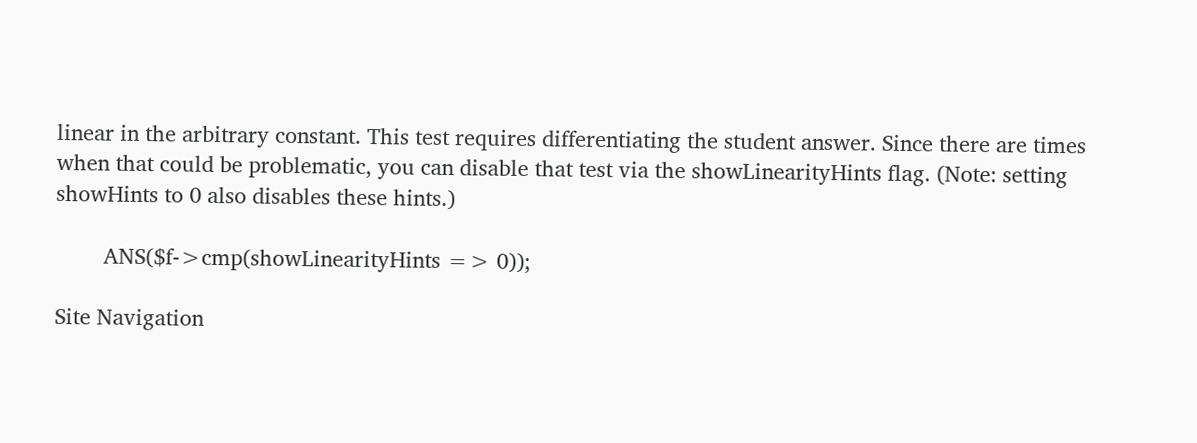linear in the arbitrary constant. This test requires differentiating the student answer. Since there are times when that could be problematic, you can disable that test via the showLinearityHints flag. (Note: setting showHints to 0 also disables these hints.)

        ANS($f->cmp(showLinearityHints => 0));

Site Navigation